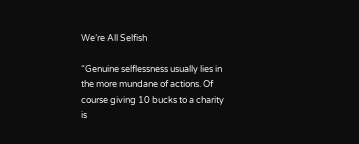We’re All Selfish

“Genuine selflessness usually lies in the more mundane of actions. Of course giving 10 bucks to a charity is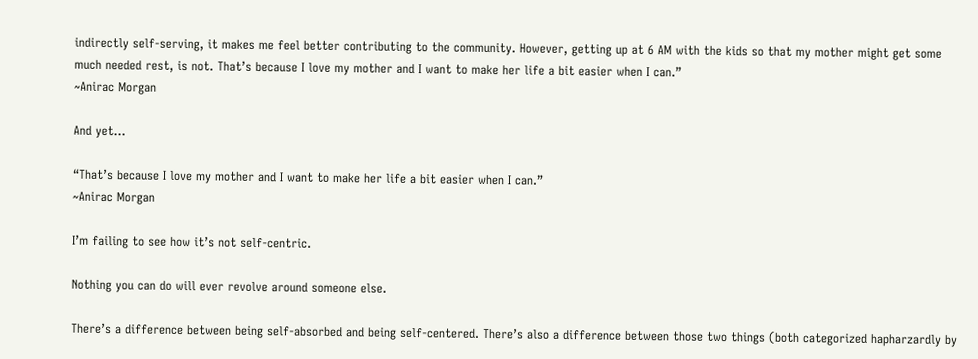indirectly self-serving, it makes me feel better contributing to the community. However, getting up at 6 AM with the kids so that my mother might get some much needed rest, is not. That’s because I love my mother and I want to make her life a bit easier when I can.”
~Anirac Morgan

And yet…

“That’s because I love my mother and I want to make her life a bit easier when I can.”
~Anirac Morgan

I’m failing to see how it’s not self-centric.

Nothing you can do will ever revolve around someone else.

There’s a difference between being self-absorbed and being self-centered. There’s also a difference between those two things (both categorized hapharzardly by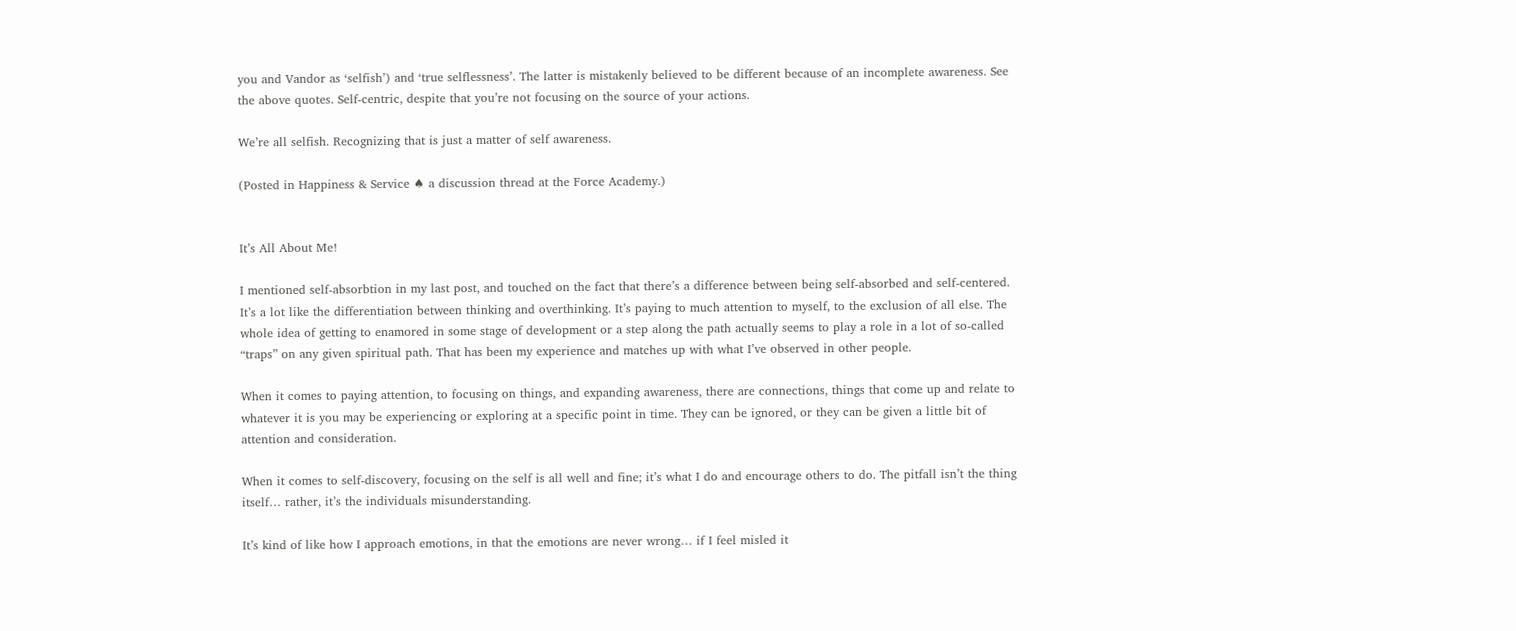you and Vandor as ‘selfish’) and ‘true selflessness’. The latter is mistakenly believed to be different because of an incomplete awareness. See the above quotes. Self-centric, despite that you’re not focusing on the source of your actions.

We’re all selfish. Recognizing that is just a matter of self awareness.

(Posted in Happiness & Service ♠ a discussion thread at the Force Academy.)


It’s All About Me!

I mentioned self-absorbtion in my last post, and touched on the fact that there’s a difference between being self-absorbed and self-centered. It’s a lot like the differentiation between thinking and overthinking. It’s paying to much attention to myself, to the exclusion of all else. The whole idea of getting to enamored in some stage of development or a step along the path actually seems to play a role in a lot of so-called “traps” on any given spiritual path. That has been my experience and matches up with what I’ve observed in other people.

When it comes to paying attention, to focusing on things, and expanding awareness, there are connections, things that come up and relate to whatever it is you may be experiencing or exploring at a specific point in time. They can be ignored, or they can be given a little bit of attention and consideration.

When it comes to self-discovery, focusing on the self is all well and fine; it’s what I do and encourage others to do. The pitfall isn’t the thing itself… rather, it’s the individuals misunderstanding.

It’s kind of like how I approach emotions, in that the emotions are never wrong… if I feel misled it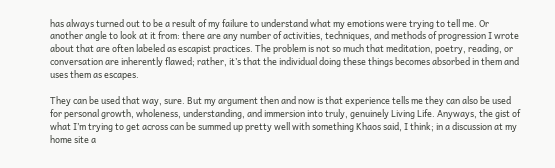has always turned out to be a result of my failure to understand what my emotions were trying to tell me. Or another angle to look at it from: there are any number of activities, techniques, and methods of progression I wrote about that are often labeled as escapist practices. The problem is not so much that meditation, poetry, reading, or conversation are inherently flawed; rather, it’s that the individual doing these things becomes absorbed in them and uses them as escapes.

They can be used that way, sure. But my argument then and now is that experience tells me they can also be used for personal growth, wholeness, understanding, and immersion into truly, genuinely Living Life. Anyways, the gist of what I’m trying to get across can be summed up pretty well with something Khaos said, I think; in a discussion at my home site a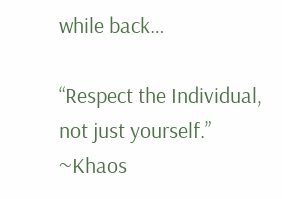while back…

“Respect the Individual, not just yourself.” ~Khaos